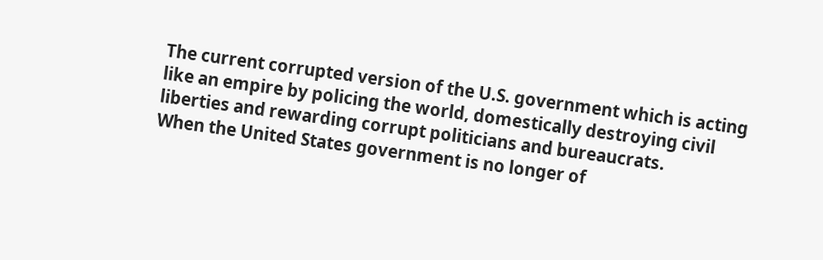The current corrupted version of the U.S. government which is acting like an empire by policing the world, domestically destroying civil liberties and rewarding corrupt politicians and bureaucrats.
When the United States government is no longer of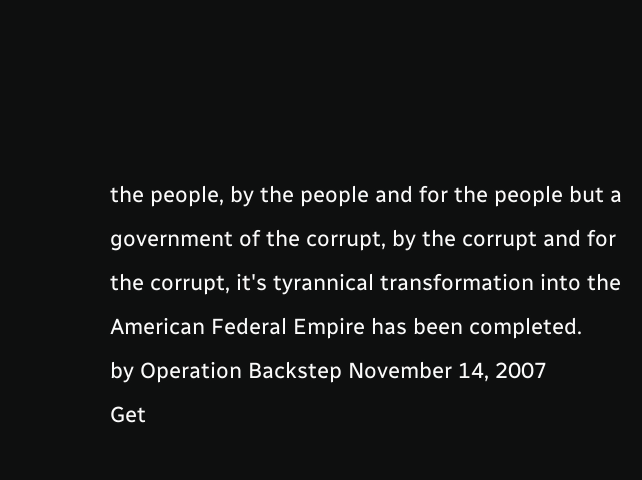the people, by the people and for the people but a government of the corrupt, by the corrupt and for the corrupt, it's tyrannical transformation into the American Federal Empire has been completed.
by Operation Backstep November 14, 2007
Get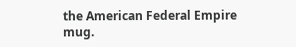the American Federal Empire mug.